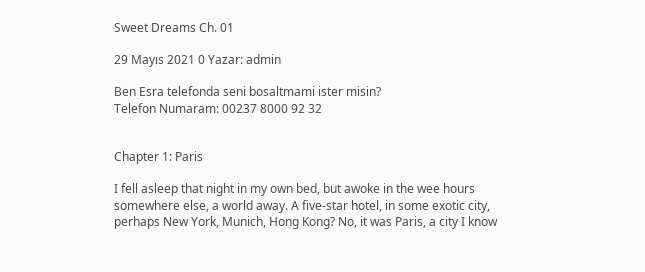Sweet Dreams Ch. 01

29 Mayıs 2021 0 Yazar: admin

Ben Esra telefonda seni bosaltmami ister misin?
Telefon Numaram: 00237 8000 92 32


Chapter 1: Paris

I fell asleep that night in my own bed, but awoke in the wee hours somewhere else, a world away. A five-star hotel, in some exotic city, perhaps New York, Munich, Hong Kong? No, it was Paris, a city I know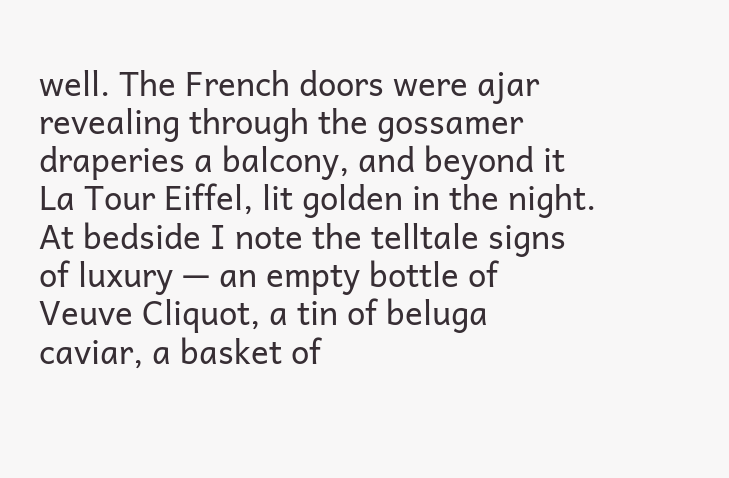well. The French doors were ajar revealing through the gossamer draperies a balcony, and beyond it La Tour Eiffel, lit golden in the night. At bedside I note the telltale signs of luxury — an empty bottle of Veuve Cliquot, a tin of beluga caviar, a basket of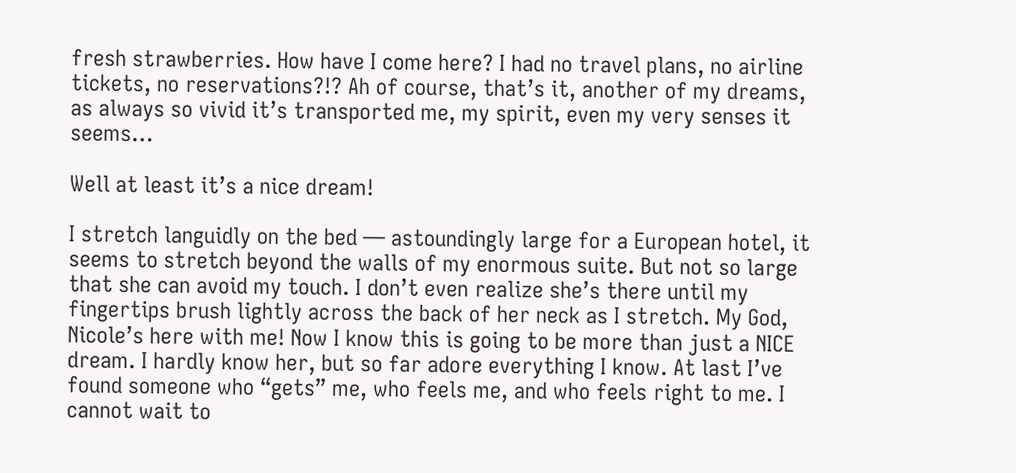fresh strawberries. How have I come here? I had no travel plans, no airline tickets, no reservations?!? Ah of course, that’s it, another of my dreams, as always so vivid it’s transported me, my spirit, even my very senses it seems…

Well at least it’s a nice dream!

I stretch languidly on the bed — astoundingly large for a European hotel, it seems to stretch beyond the walls of my enormous suite. But not so large that she can avoid my touch. I don’t even realize she’s there until my fingertips brush lightly across the back of her neck as I stretch. My God, Nicole’s here with me! Now I know this is going to be more than just a NICE dream. I hardly know her, but so far adore everything I know. At last I’ve found someone who “gets” me, who feels me, and who feels right to me. I cannot wait to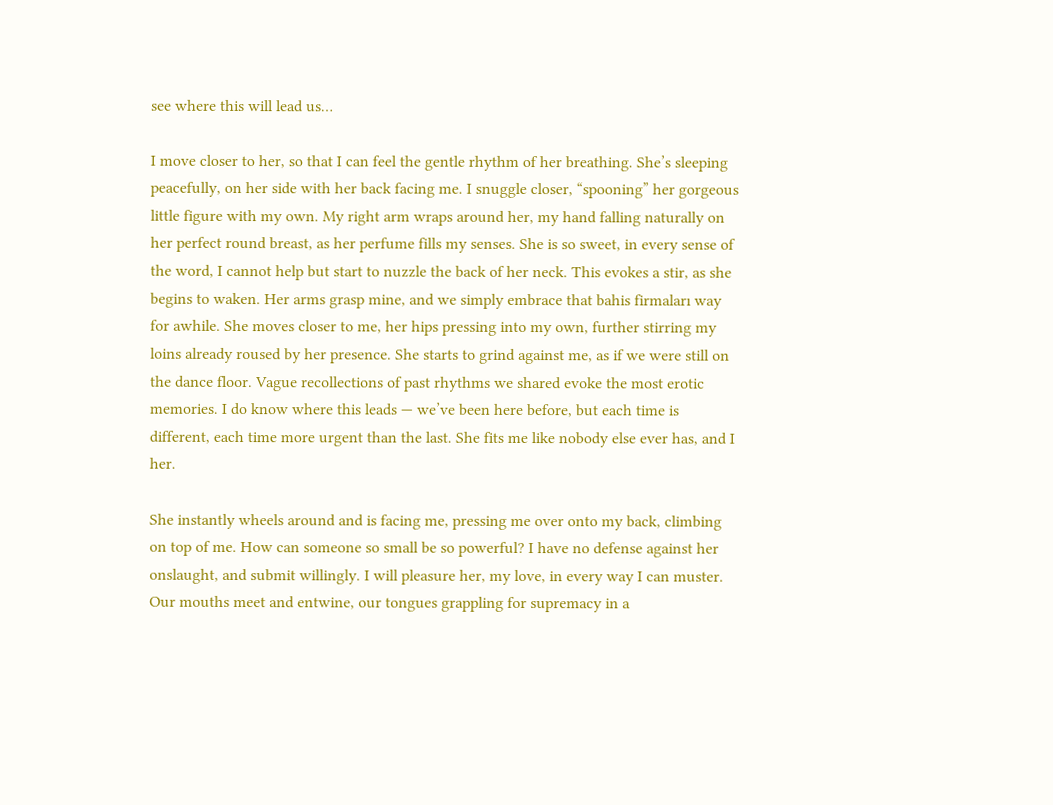see where this will lead us…

I move closer to her, so that I can feel the gentle rhythm of her breathing. She’s sleeping peacefully, on her side with her back facing me. I snuggle closer, “spooning” her gorgeous little figure with my own. My right arm wraps around her, my hand falling naturally on her perfect round breast, as her perfume fills my senses. She is so sweet, in every sense of the word, I cannot help but start to nuzzle the back of her neck. This evokes a stir, as she begins to waken. Her arms grasp mine, and we simply embrace that bahis firmaları way for awhile. She moves closer to me, her hips pressing into my own, further stirring my loins already roused by her presence. She starts to grind against me, as if we were still on the dance floor. Vague recollections of past rhythms we shared evoke the most erotic memories. I do know where this leads — we’ve been here before, but each time is different, each time more urgent than the last. She fits me like nobody else ever has, and I her.

She instantly wheels around and is facing me, pressing me over onto my back, climbing on top of me. How can someone so small be so powerful? I have no defense against her onslaught, and submit willingly. I will pleasure her, my love, in every way I can muster. Our mouths meet and entwine, our tongues grappling for supremacy in a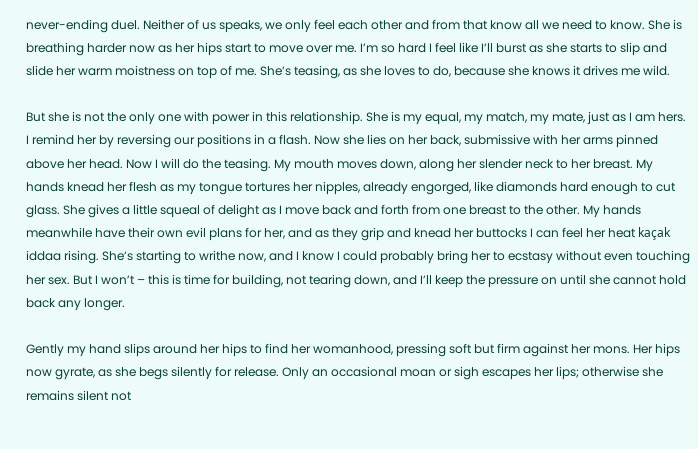never-ending duel. Neither of us speaks, we only feel each other and from that know all we need to know. She is breathing harder now as her hips start to move over me. I’m so hard I feel like I’ll burst as she starts to slip and slide her warm moistness on top of me. She’s teasing, as she loves to do, because she knows it drives me wild.

But she is not the only one with power in this relationship. She is my equal, my match, my mate, just as I am hers. I remind her by reversing our positions in a flash. Now she lies on her back, submissive with her arms pinned above her head. Now I will do the teasing. My mouth moves down, along her slender neck to her breast. My hands knead her flesh as my tongue tortures her nipples, already engorged, like diamonds hard enough to cut glass. She gives a little squeal of delight as I move back and forth from one breast to the other. My hands meanwhile have their own evil plans for her, and as they grip and knead her buttocks I can feel her heat kaçak iddaa rising. She’s starting to writhe now, and I know I could probably bring her to ecstasy without even touching her sex. But I won’t – this is time for building, not tearing down, and I’ll keep the pressure on until she cannot hold back any longer.

Gently my hand slips around her hips to find her womanhood, pressing soft but firm against her mons. Her hips now gyrate, as she begs silently for release. Only an occasional moan or sigh escapes her lips; otherwise she remains silent not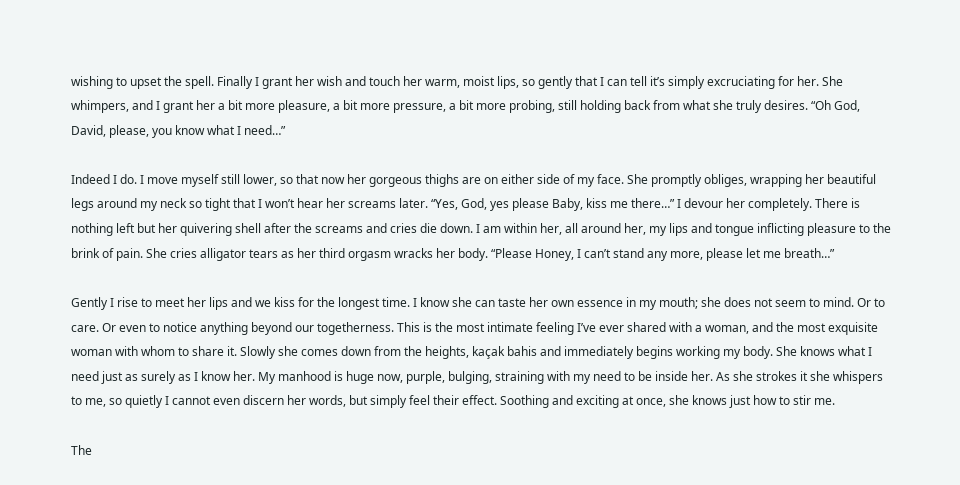wishing to upset the spell. Finally I grant her wish and touch her warm, moist lips, so gently that I can tell it’s simply excruciating for her. She whimpers, and I grant her a bit more pleasure, a bit more pressure, a bit more probing, still holding back from what she truly desires. “Oh God, David, please, you know what I need…”

Indeed I do. I move myself still lower, so that now her gorgeous thighs are on either side of my face. She promptly obliges, wrapping her beautiful legs around my neck so tight that I won’t hear her screams later. “Yes, God, yes please Baby, kiss me there…” I devour her completely. There is nothing left but her quivering shell after the screams and cries die down. I am within her, all around her, my lips and tongue inflicting pleasure to the brink of pain. She cries alligator tears as her third orgasm wracks her body. “Please Honey, I can’t stand any more, please let me breath…”

Gently I rise to meet her lips and we kiss for the longest time. I know she can taste her own essence in my mouth; she does not seem to mind. Or to care. Or even to notice anything beyond our togetherness. This is the most intimate feeling I’ve ever shared with a woman, and the most exquisite woman with whom to share it. Slowly she comes down from the heights, kaçak bahis and immediately begins working my body. She knows what I need just as surely as I know her. My manhood is huge now, purple, bulging, straining with my need to be inside her. As she strokes it she whispers to me, so quietly I cannot even discern her words, but simply feel their effect. Soothing and exciting at once, she knows just how to stir me.

The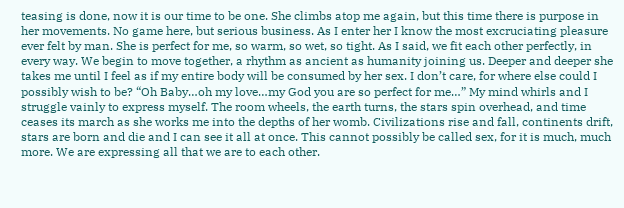teasing is done, now it is our time to be one. She climbs atop me again, but this time there is purpose in her movements. No game here, but serious business. As I enter her I know the most excruciating pleasure ever felt by man. She is perfect for me, so warm, so wet, so tight. As I said, we fit each other perfectly, in every way. We begin to move together, a rhythm as ancient as humanity joining us. Deeper and deeper she takes me until I feel as if my entire body will be consumed by her sex. I don’t care, for where else could I possibly wish to be? “Oh Baby…oh my love…my God you are so perfect for me…” My mind whirls and I struggle vainly to express myself. The room wheels, the earth turns, the stars spin overhead, and time ceases its march as she works me into the depths of her womb. Civilizations rise and fall, continents drift, stars are born and die and I can see it all at once. This cannot possibly be called sex, for it is much, much more. We are expressing all that we are to each other.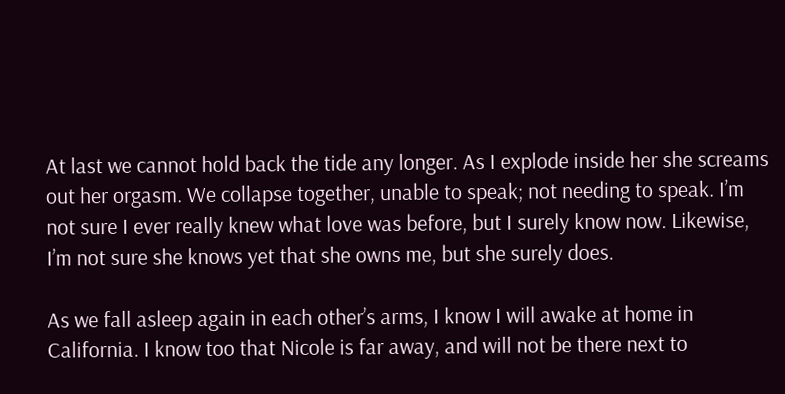At last we cannot hold back the tide any longer. As I explode inside her she screams out her orgasm. We collapse together, unable to speak; not needing to speak. I’m not sure I ever really knew what love was before, but I surely know now. Likewise, I’m not sure she knows yet that she owns me, but she surely does.

As we fall asleep again in each other’s arms, I know I will awake at home in California. I know too that Nicole is far away, and will not be there next to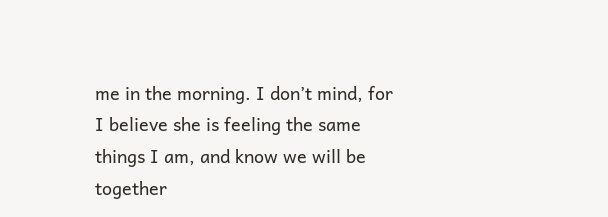me in the morning. I don’t mind, for I believe she is feeling the same things I am, and know we will be together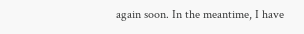again soon. In the meantime, I have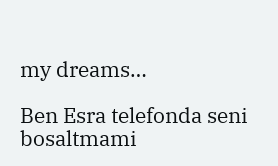my dreams…

Ben Esra telefonda seni bosaltmami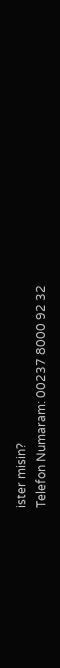ister misin?
Telefon Numaram: 00237 8000 92 32